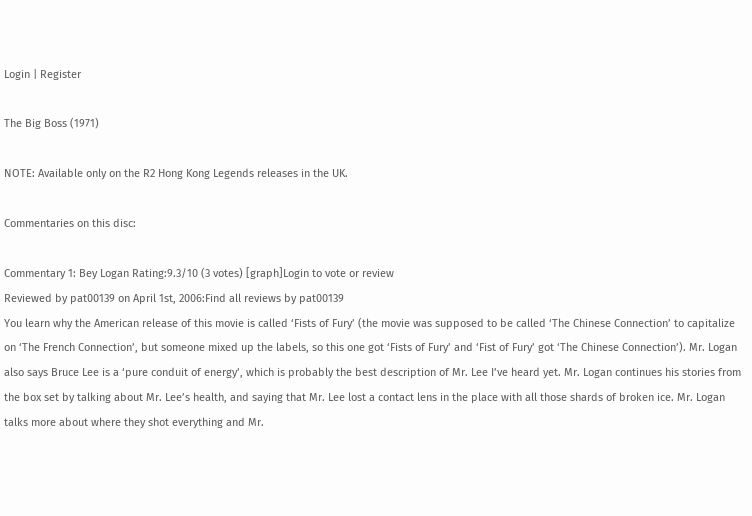Login | Register

The Big Boss (1971)

NOTE: Available only on the R2 Hong Kong Legends releases in the UK.

Commentaries on this disc:

Commentary 1: Bey Logan Rating:9.3/10 (3 votes) [graph]Login to vote or review
Reviewed by pat00139 on April 1st, 2006:Find all reviews by pat00139
You learn why the American release of this movie is called ‘Fists of Fury’ (the movie was supposed to be called ‘The Chinese Connection’ to capitalize on ‘The French Connection’, but someone mixed up the labels, so this one got ‘Fists of Fury’ and ‘Fist of Fury’ got ‘The Chinese Connection’). Mr. Logan also says Bruce Lee is a ‘pure conduit of energy’, which is probably the best description of Mr. Lee I’ve heard yet. Mr. Logan continues his stories from the box set by talking about Mr. Lee’s health, and saying that Mr. Lee lost a contact lens in the place with all those shards of broken ice. Mr. Logan talks more about where they shot everything and Mr.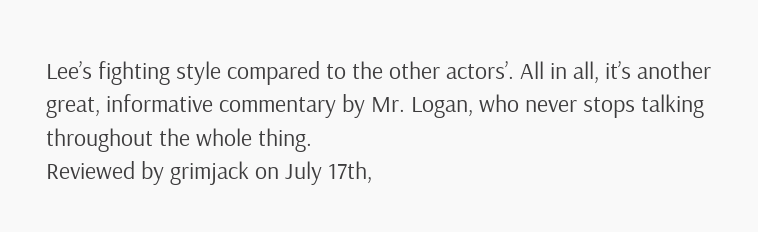Lee’s fighting style compared to the other actors’. All in all, it’s another great, informative commentary by Mr. Logan, who never stops talking throughout the whole thing.
Reviewed by grimjack on July 17th,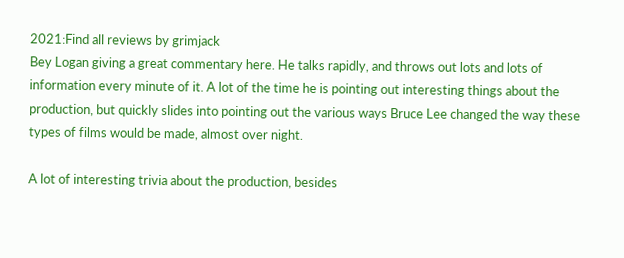2021:Find all reviews by grimjack
Bey Logan giving a great commentary here. He talks rapidly, and throws out lots and lots of information every minute of it. A lot of the time he is pointing out interesting things about the production, but quickly slides into pointing out the various ways Bruce Lee changed the way these types of films would be made, almost over night.

A lot of interesting trivia about the production, besides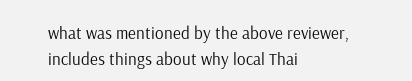what was mentioned by the above reviewer, includes things about why local Thai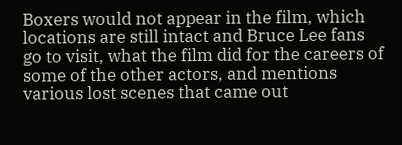Boxers would not appear in the film, which locations are still intact and Bruce Lee fans go to visit, what the film did for the careers of some of the other actors, and mentions various lost scenes that came out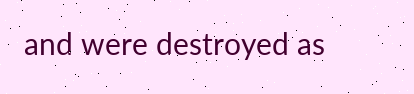and were destroyed as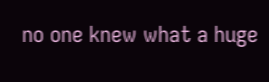no one knew what a huge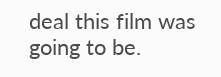deal this film was going to be.